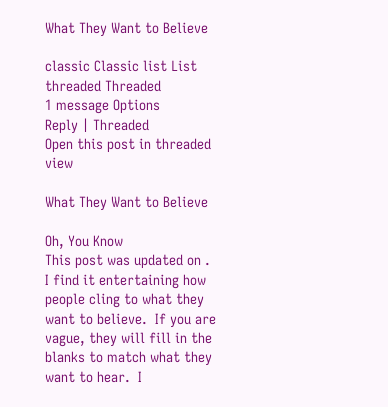What They Want to Believe

classic Classic list List threaded Threaded
1 message Options
Reply | Threaded
Open this post in threaded view

What They Want to Believe

Oh, You Know
This post was updated on .
I find it entertaining how people cling to what they want to believe.  If you are vague, they will fill in the blanks to match what they want to hear.  I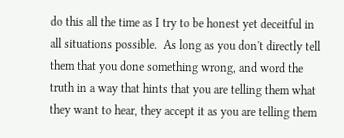do this all the time as I try to be honest yet deceitful in all situations possible.  As long as you don't directly tell them that you done something wrong, and word the truth in a way that hints that you are telling them what they want to hear, they accept it as you are telling them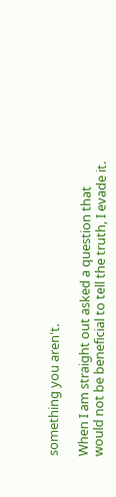something you aren't.

When I am straight out asked a question that would not be beneficial to tell the truth, I evade it.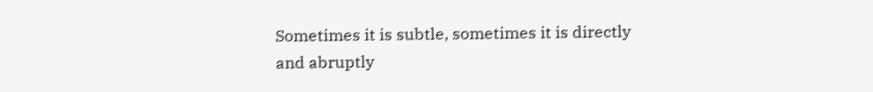Sometimes it is subtle, sometimes it is directly and abruptly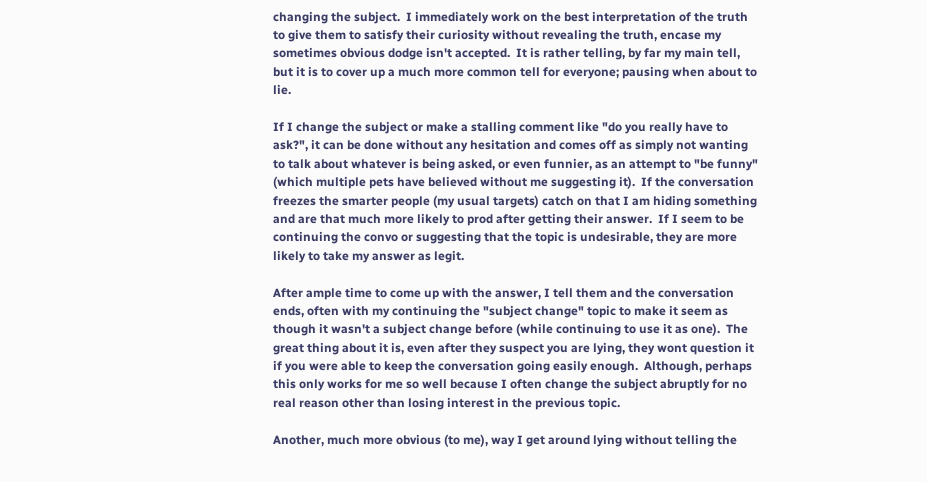changing the subject.  I immediately work on the best interpretation of the truth to give them to satisfy their curiosity without revealing the truth, encase my sometimes obvious dodge isn't accepted.  It is rather telling, by far my main tell, but it is to cover up a much more common tell for everyone; pausing when about to lie.

If I change the subject or make a stalling comment like "do you really have to ask?", it can be done without any hesitation and comes off as simply not wanting to talk about whatever is being asked, or even funnier, as an attempt to "be funny" (which multiple pets have believed without me suggesting it).  If the conversation freezes the smarter people (my usual targets) catch on that I am hiding something and are that much more likely to prod after getting their answer.  If I seem to be continuing the convo or suggesting that the topic is undesirable, they are more likely to take my answer as legit.

After ample time to come up with the answer, I tell them and the conversation ends, often with my continuing the "subject change" topic to make it seem as though it wasn't a subject change before (while continuing to use it as one).  The great thing about it is, even after they suspect you are lying, they wont question it if you were able to keep the conversation going easily enough.  Although, perhaps this only works for me so well because I often change the subject abruptly for no real reason other than losing interest in the previous topic.

Another, much more obvious (to me), way I get around lying without telling the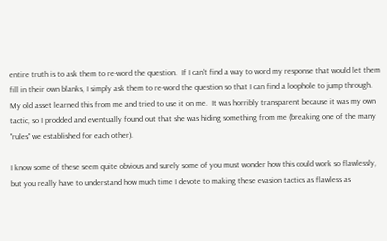entire truth is to ask them to re-word the question.  If I can't find a way to word my response that would let them fill in their own blanks, I simply ask them to re-word the question so that I can find a loophole to jump through.  My old asset learned this from me and tried to use it on me.  It was horribly transparent because it was my own tactic, so I prodded and eventually found out that she was hiding something from me (breaking one of the many "rules" we established for each other).

I know some of these seem quite obvious and surely some of you must wonder how this could work so flawlessly, but you really have to understand how much time I devote to making these evasion tactics as flawless as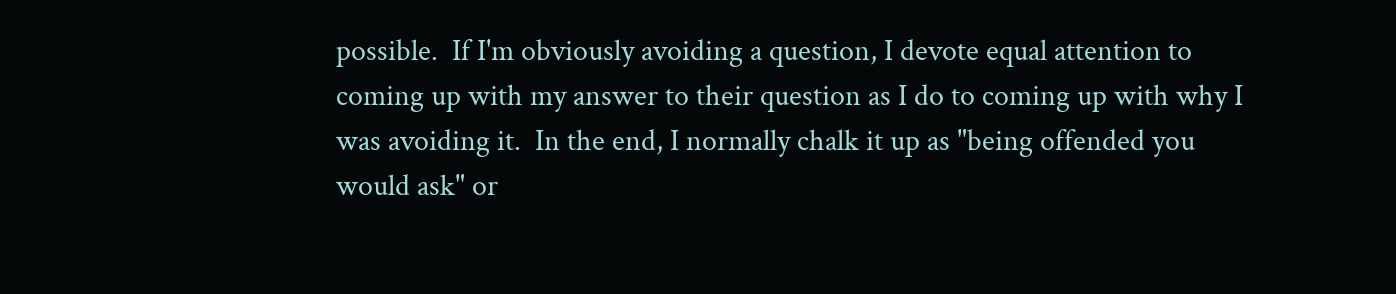possible.  If I'm obviously avoiding a question, I devote equal attention to coming up with my answer to their question as I do to coming up with why I was avoiding it.  In the end, I normally chalk it up as "being offended you would ask" or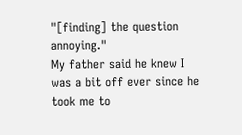"[finding] the question annoying."
My father said he knew I was a bit off ever since he took me to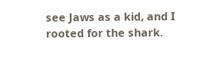see Jaws as a kid, and I rooted for the shark.